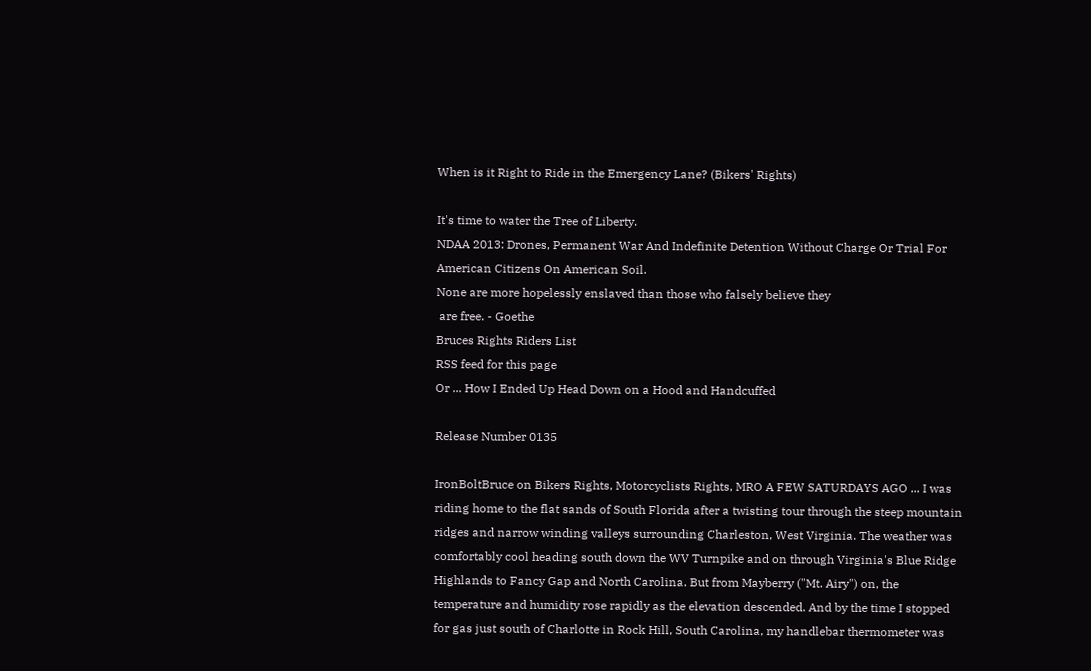When is it Right to Ride in the Emergency Lane? (Bikers' Rights)

It's time to water the Tree of Liberty.
NDAA 2013: Drones, Permanent War And Indefinite Detention Without Charge Or Trial For American Citizens On American Soil.
None are more hopelessly enslaved than those who falsely believe they
 are free. - Goethe
Bruces Rights Riders List
RSS feed for this page
Or ... How I Ended Up Head Down on a Hood and Handcuffed

Release Number 0135

IronBoltBruce on Bikers Rights, Motorcyclists Rights, MRO A FEW SATURDAYS AGO ... I was riding home to the flat sands of South Florida after a twisting tour through the steep mountain ridges and narrow winding valleys surrounding Charleston, West Virginia. The weather was comfortably cool heading south down the WV Turnpike and on through Virginia's Blue Ridge Highlands to Fancy Gap and North Carolina. But from Mayberry ("Mt. Airy") on, the temperature and humidity rose rapidly as the elevation descended. And by the time I stopped for gas just south of Charlotte in Rock Hill, South Carolina, my handlebar thermometer was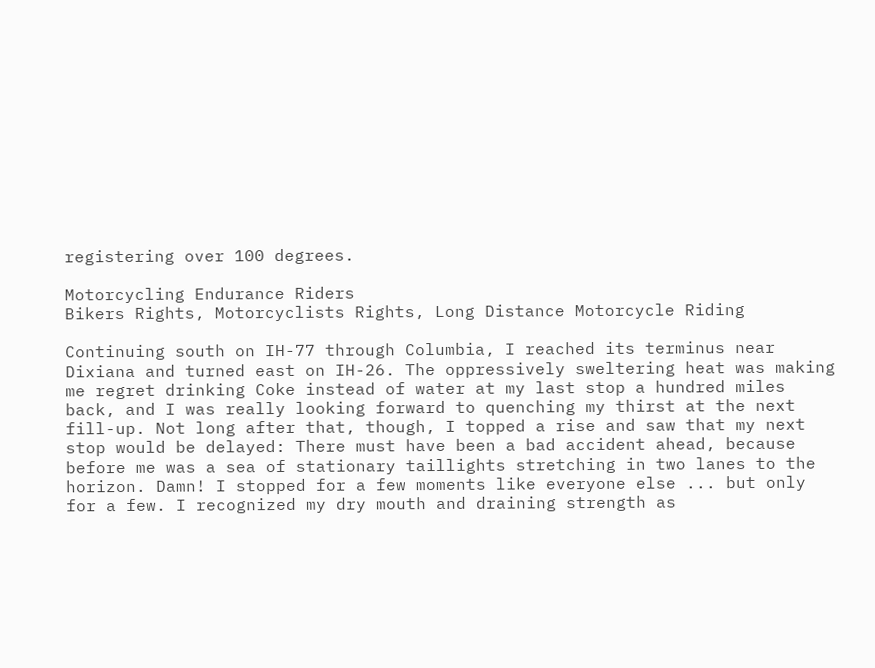registering over 100 degrees.

Motorcycling Endurance Riders
Bikers Rights, Motorcyclists Rights, Long Distance Motorcycle Riding

Continuing south on IH-77 through Columbia, I reached its terminus near Dixiana and turned east on IH-26. The oppressively sweltering heat was making me regret drinking Coke instead of water at my last stop a hundred miles back, and I was really looking forward to quenching my thirst at the next fill-up. Not long after that, though, I topped a rise and saw that my next stop would be delayed: There must have been a bad accident ahead, because before me was a sea of stationary taillights stretching in two lanes to the horizon. Damn! I stopped for a few moments like everyone else ... but only for a few. I recognized my dry mouth and draining strength as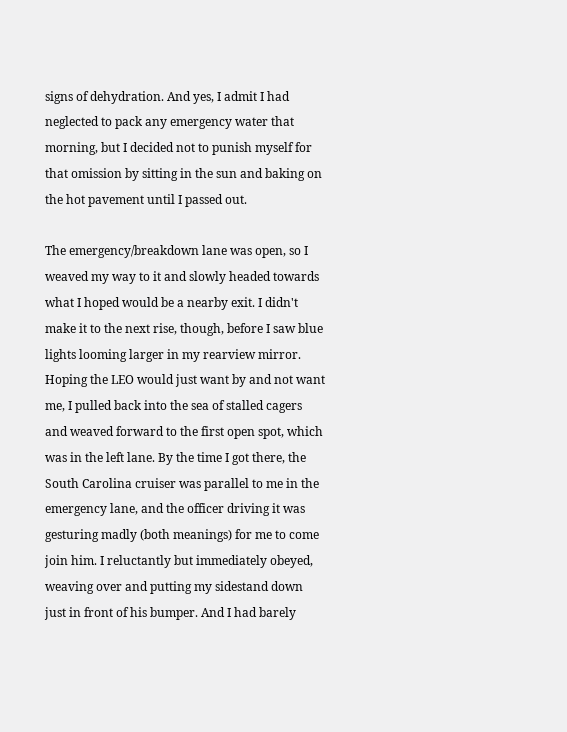signs of dehydration. And yes, I admit I had neglected to pack any emergency water that morning, but I decided not to punish myself for that omission by sitting in the sun and baking on the hot pavement until I passed out.

The emergency/breakdown lane was open, so I weaved my way to it and slowly headed towards what I hoped would be a nearby exit. I didn't make it to the next rise, though, before I saw blue lights looming larger in my rearview mirror. Hoping the LEO would just want by and not want me, I pulled back into the sea of stalled cagers and weaved forward to the first open spot, which was in the left lane. By the time I got there, the South Carolina cruiser was parallel to me in the emergency lane, and the officer driving it was gesturing madly (both meanings) for me to come join him. I reluctantly but immediately obeyed, weaving over and putting my sidestand down just in front of his bumper. And I had barely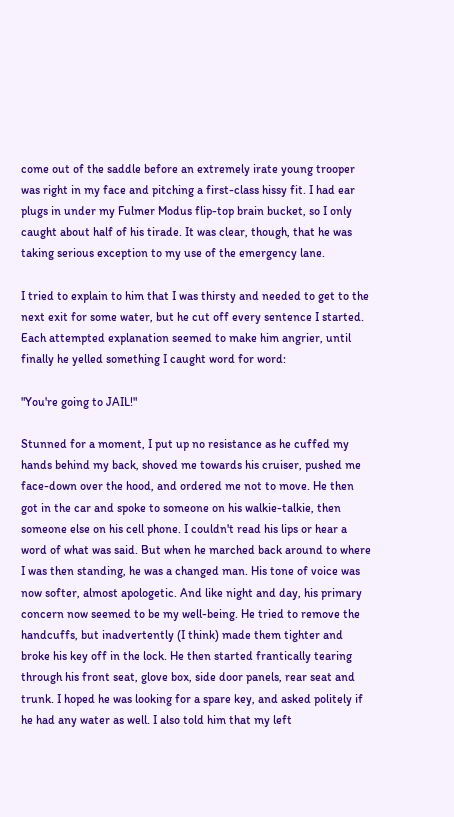come out of the saddle before an extremely irate young trooper was right in my face and pitching a first-class hissy fit. I had ear plugs in under my Fulmer Modus flip-top brain bucket, so I only caught about half of his tirade. It was clear, though, that he was taking serious exception to my use of the emergency lane.

I tried to explain to him that I was thirsty and needed to get to the next exit for some water, but he cut off every sentence I started. Each attempted explanation seemed to make him angrier, until finally he yelled something I caught word for word:

"You're going to JAIL!"

Stunned for a moment, I put up no resistance as he cuffed my hands behind my back, shoved me towards his cruiser, pushed me face-down over the hood, and ordered me not to move. He then got in the car and spoke to someone on his walkie-talkie, then someone else on his cell phone. I couldn't read his lips or hear a word of what was said. But when he marched back around to where I was then standing, he was a changed man. His tone of voice was now softer, almost apologetic. And like night and day, his primary concern now seemed to be my well-being. He tried to remove the handcuffs, but inadvertently (I think) made them tighter and broke his key off in the lock. He then started frantically tearing through his front seat, glove box, side door panels, rear seat and trunk. I hoped he was looking for a spare key, and asked politely if he had any water as well. I also told him that my left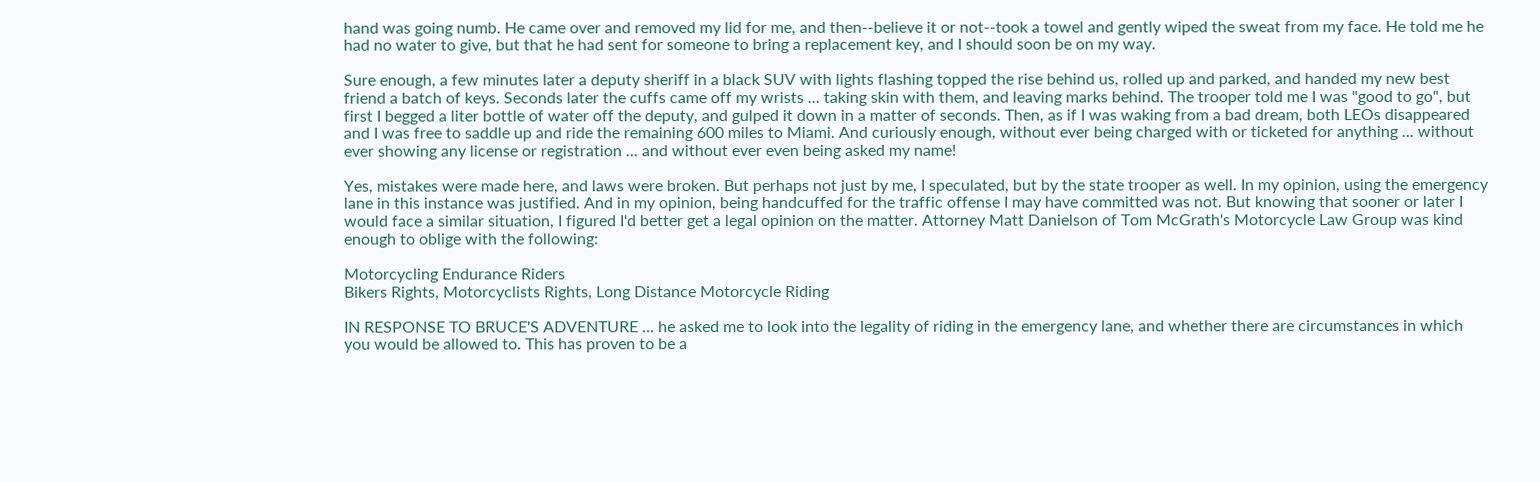hand was going numb. He came over and removed my lid for me, and then--believe it or not--took a towel and gently wiped the sweat from my face. He told me he had no water to give, but that he had sent for someone to bring a replacement key, and I should soon be on my way.

Sure enough, a few minutes later a deputy sheriff in a black SUV with lights flashing topped the rise behind us, rolled up and parked, and handed my new best friend a batch of keys. Seconds later the cuffs came off my wrists ... taking skin with them, and leaving marks behind. The trooper told me I was "good to go", but first I begged a liter bottle of water off the deputy, and gulped it down in a matter of seconds. Then, as if I was waking from a bad dream, both LEOs disappeared and I was free to saddle up and ride the remaining 600 miles to Miami. And curiously enough, without ever being charged with or ticketed for anything ... without ever showing any license or registration ... and without ever even being asked my name!

Yes, mistakes were made here, and laws were broken. But perhaps not just by me, I speculated, but by the state trooper as well. In my opinion, using the emergency lane in this instance was justified. And in my opinion, being handcuffed for the traffic offense I may have committed was not. But knowing that sooner or later I would face a similar situation, I figured I'd better get a legal opinion on the matter. Attorney Matt Danielson of Tom McGrath's Motorcycle Law Group was kind enough to oblige with the following:

Motorcycling Endurance Riders
Bikers Rights, Motorcyclists Rights, Long Distance Motorcycle Riding

IN RESPONSE TO BRUCE'S ADVENTURE ... he asked me to look into the legality of riding in the emergency lane, and whether there are circumstances in which you would be allowed to. This has proven to be a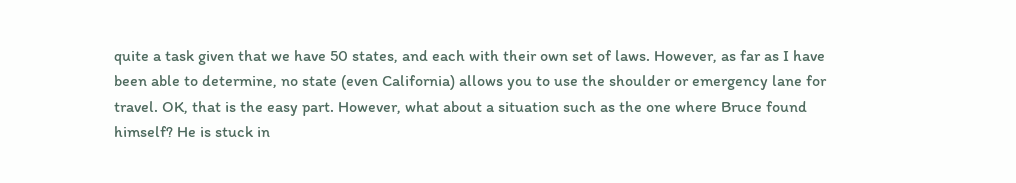quite a task given that we have 50 states, and each with their own set of laws. However, as far as I have been able to determine, no state (even California) allows you to use the shoulder or emergency lane for travel. OK, that is the easy part. However, what about a situation such as the one where Bruce found himself? He is stuck in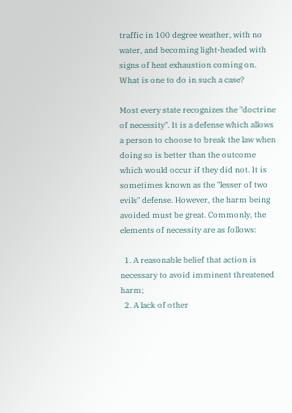traffic in 100 degree weather, with no water, and becoming light-headed with signs of heat exhaustion coming on. What is one to do in such a case?

Most every state recognizes the "doctrine of necessity". It is a defense which allows a person to choose to break the law when doing so is better than the outcome which would occur if they did not. It is sometimes known as the "lesser of two evils" defense. However, the harm being avoided must be great. Commonly, the elements of necessity are as follows:

  1. A reasonable belief that action is necessary to avoid imminent threatened harm;
  2. A lack of other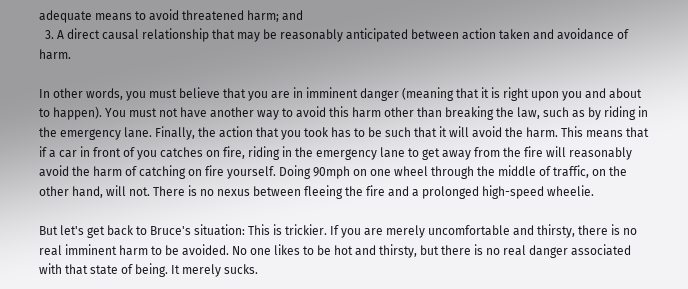adequate means to avoid threatened harm; and
  3. A direct causal relationship that may be reasonably anticipated between action taken and avoidance of harm.

In other words, you must believe that you are in imminent danger (meaning that it is right upon you and about to happen). You must not have another way to avoid this harm other than breaking the law, such as by riding in the emergency lane. Finally, the action that you took has to be such that it will avoid the harm. This means that if a car in front of you catches on fire, riding in the emergency lane to get away from the fire will reasonably avoid the harm of catching on fire yourself. Doing 90mph on one wheel through the middle of traffic, on the other hand, will not. There is no nexus between fleeing the fire and a prolonged high-speed wheelie.

But let's get back to Bruce's situation: This is trickier. If you are merely uncomfortable and thirsty, there is no real imminent harm to be avoided. No one likes to be hot and thirsty, but there is no real danger associated with that state of being. It merely sucks.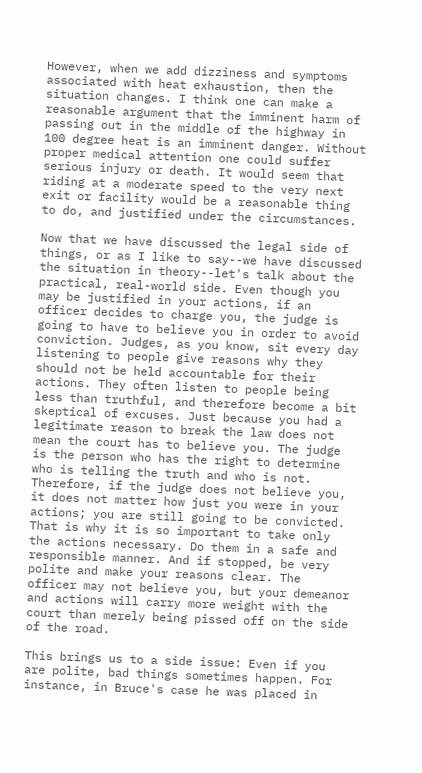However, when we add dizziness and symptoms associated with heat exhaustion, then the situation changes. I think one can make a reasonable argument that the imminent harm of passing out in the middle of the highway in 100 degree heat is an imminent danger. Without proper medical attention one could suffer serious injury or death. It would seem that riding at a moderate speed to the very next exit or facility would be a reasonable thing to do, and justified under the circumstances.

Now that we have discussed the legal side of things, or as I like to say--we have discussed the situation in theory--let's talk about the practical, real-world side. Even though you may be justified in your actions, if an officer decides to charge you, the judge is going to have to believe you in order to avoid conviction. Judges, as you know, sit every day listening to people give reasons why they should not be held accountable for their actions. They often listen to people being less than truthful, and therefore become a bit skeptical of excuses. Just because you had a legitimate reason to break the law does not mean the court has to believe you. The judge is the person who has the right to determine who is telling the truth and who is not. Therefore, if the judge does not believe you, it does not matter how just you were in your actions; you are still going to be convicted. That is why it is so important to take only the actions necessary. Do them in a safe and responsible manner. And if stopped, be very polite and make your reasons clear. The officer may not believe you, but your demeanor and actions will carry more weight with the court than merely being pissed off on the side of the road.

This brings us to a side issue: Even if you are polite, bad things sometimes happen. For instance, in Bruce's case he was placed in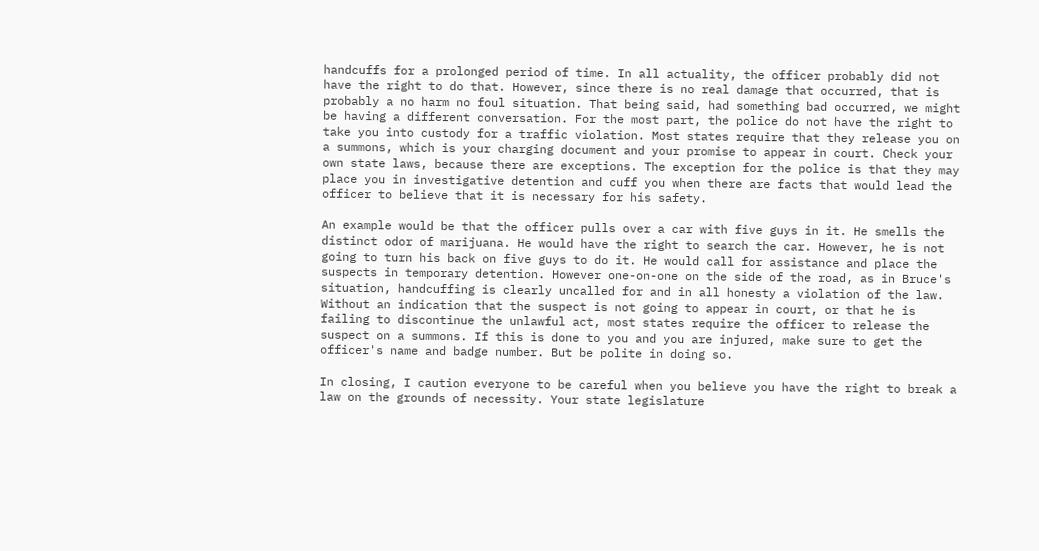handcuffs for a prolonged period of time. In all actuality, the officer probably did not have the right to do that. However, since there is no real damage that occurred, that is probably a no harm no foul situation. That being said, had something bad occurred, we might be having a different conversation. For the most part, the police do not have the right to take you into custody for a traffic violation. Most states require that they release you on a summons, which is your charging document and your promise to appear in court. Check your own state laws, because there are exceptions. The exception for the police is that they may place you in investigative detention and cuff you when there are facts that would lead the officer to believe that it is necessary for his safety.

An example would be that the officer pulls over a car with five guys in it. He smells the distinct odor of marijuana. He would have the right to search the car. However, he is not going to turn his back on five guys to do it. He would call for assistance and place the suspects in temporary detention. However one-on-one on the side of the road, as in Bruce's situation, handcuffing is clearly uncalled for and in all honesty a violation of the law. Without an indication that the suspect is not going to appear in court, or that he is failing to discontinue the unlawful act, most states require the officer to release the suspect on a summons. If this is done to you and you are injured, make sure to get the officer's name and badge number. But be polite in doing so.

In closing, I caution everyone to be careful when you believe you have the right to break a law on the grounds of necessity. Your state legislature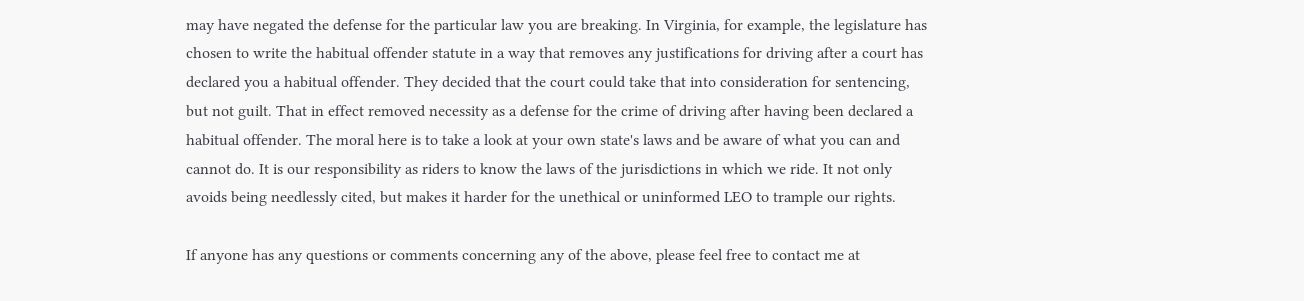may have negated the defense for the particular law you are breaking. In Virginia, for example, the legislature has chosen to write the habitual offender statute in a way that removes any justifications for driving after a court has declared you a habitual offender. They decided that the court could take that into consideration for sentencing, but not guilt. That in effect removed necessity as a defense for the crime of driving after having been declared a habitual offender. The moral here is to take a look at your own state's laws and be aware of what you can and cannot do. It is our responsibility as riders to know the laws of the jurisdictions in which we ride. It not only avoids being needlessly cited, but makes it harder for the unethical or uninformed LEO to trample our rights.

If anyone has any questions or comments concerning any of the above, please feel free to contact me at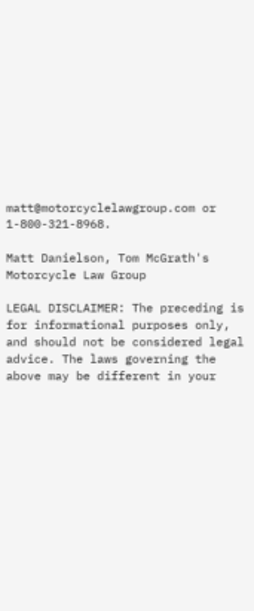matt@motorcyclelawgroup.com or 1-800-321-8968.

Matt Danielson, Tom McGrath's Motorcycle Law Group

LEGAL DISCLAIMER: The preceding is for informational purposes only, and should not be considered legal advice. The laws governing the above may be different in your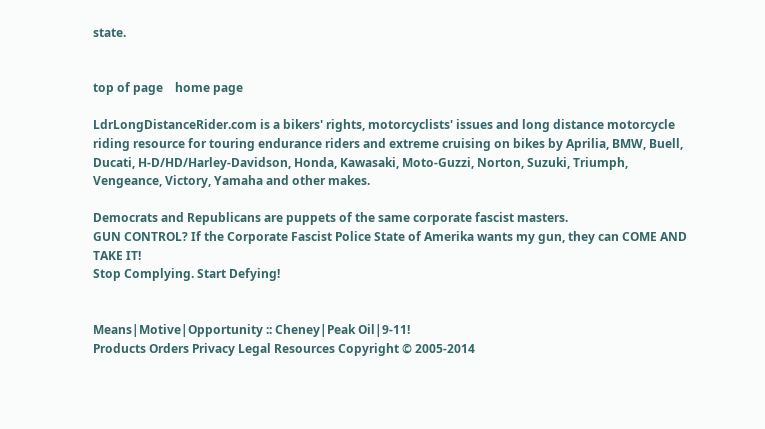state.


top of page    home page

LdrLongDistanceRider.com is a bikers' rights, motorcyclists' issues and long distance motorcycle riding resource for touring endurance riders and extreme cruising on bikes by Aprilia, BMW, Buell, Ducati, H-D/HD/Harley-Davidson, Honda, Kawasaki, Moto-Guzzi, Norton, Suzuki, Triumph, Vengeance, Victory, Yamaha and other makes.

Democrats and Republicans are puppets of the same corporate fascist masters.
GUN CONTROL? If the Corporate Fascist Police State of Amerika wants my gun, they can COME AND TAKE IT!
Stop Complying. Start Defying!


Means|Motive|Opportunity :: Cheney|Peak Oil|9-11!
Products Orders Privacy Legal Resources Copyright © 2005-2014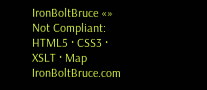IronBoltBruce «» Not Compliant: HTML5 · CSS3 · XSLT · Map IronBoltBruce.com